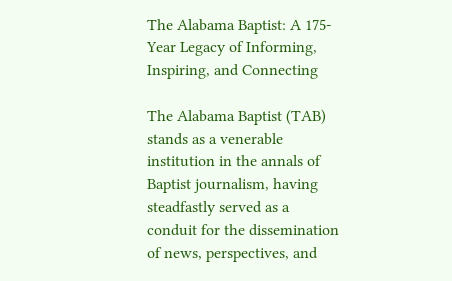The Alabama Baptist: A 175-Year Legacy of Informing, Inspiring, and Connecting

The Alabama Baptist (TAB) stands as a venerable institution in the annals of Baptist journalism, having steadfastly served as a conduit for the dissemination of news, perspectives, and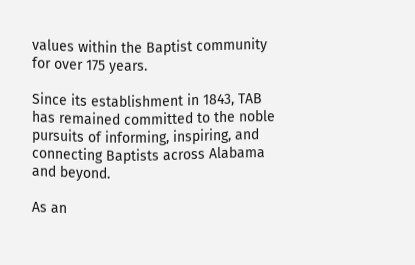values within the Baptist community for over 175 years.

Since its establishment in 1843, TAB has remained committed to the noble pursuits of informing, inspiring, and connecting Baptists across Alabama and beyond.

As an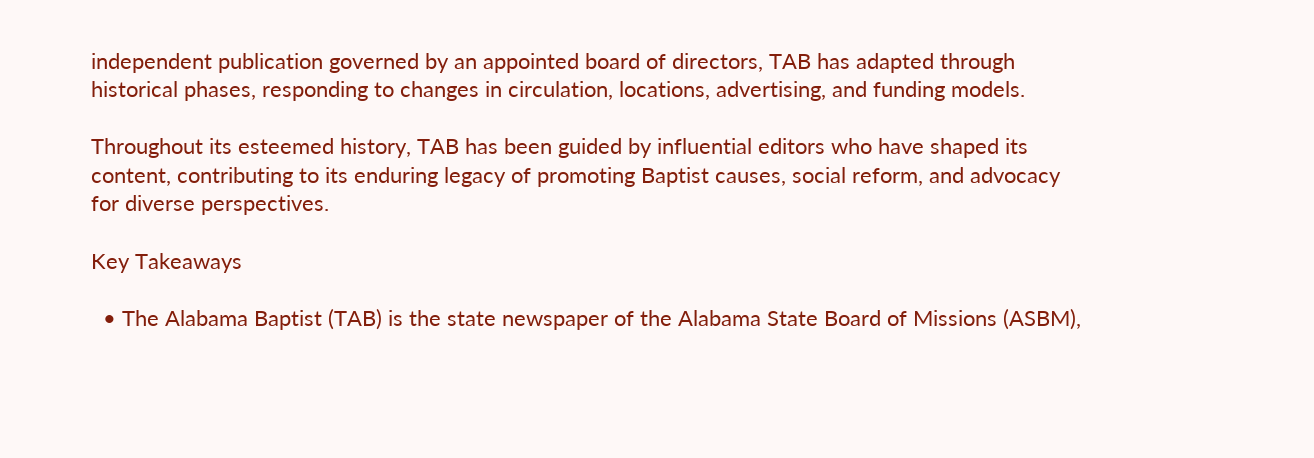independent publication governed by an appointed board of directors, TAB has adapted through historical phases, responding to changes in circulation, locations, advertising, and funding models.

Throughout its esteemed history, TAB has been guided by influential editors who have shaped its content, contributing to its enduring legacy of promoting Baptist causes, social reform, and advocacy for diverse perspectives.

Key Takeaways

  • The Alabama Baptist (TAB) is the state newspaper of the Alabama State Board of Missions (ASBM),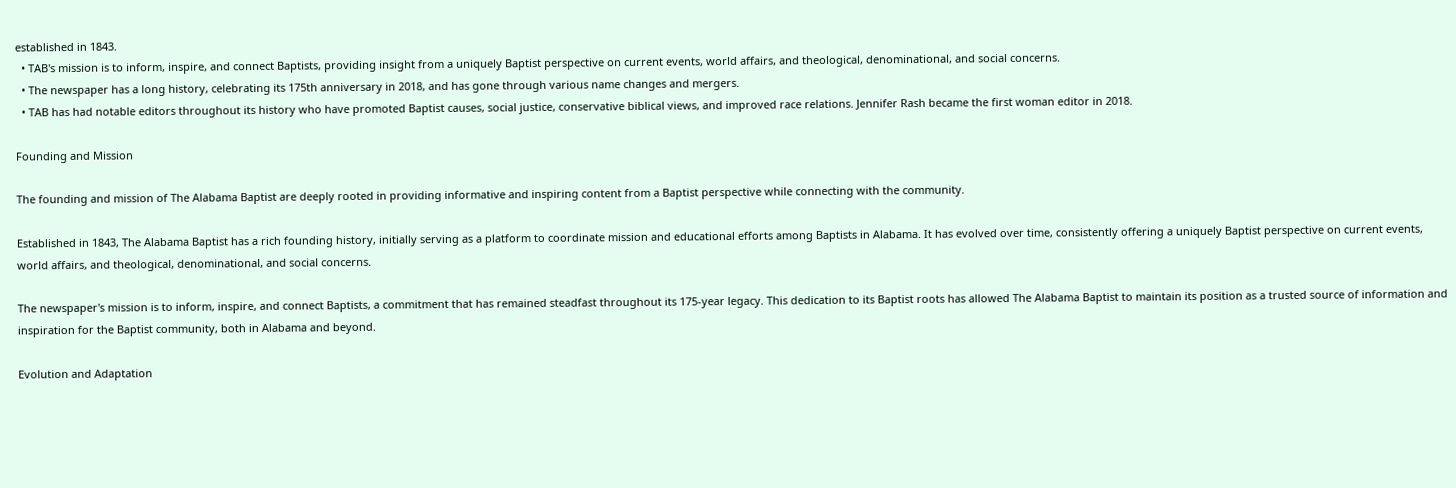established in 1843.
  • TAB's mission is to inform, inspire, and connect Baptists, providing insight from a uniquely Baptist perspective on current events, world affairs, and theological, denominational, and social concerns.
  • The newspaper has a long history, celebrating its 175th anniversary in 2018, and has gone through various name changes and mergers.
  • TAB has had notable editors throughout its history who have promoted Baptist causes, social justice, conservative biblical views, and improved race relations. Jennifer Rash became the first woman editor in 2018.

Founding and Mission

The founding and mission of The Alabama Baptist are deeply rooted in providing informative and inspiring content from a Baptist perspective while connecting with the community.

Established in 1843, The Alabama Baptist has a rich founding history, initially serving as a platform to coordinate mission and educational efforts among Baptists in Alabama. It has evolved over time, consistently offering a uniquely Baptist perspective on current events, world affairs, and theological, denominational, and social concerns.

The newspaper's mission is to inform, inspire, and connect Baptists, a commitment that has remained steadfast throughout its 175-year legacy. This dedication to its Baptist roots has allowed The Alabama Baptist to maintain its position as a trusted source of information and inspiration for the Baptist community, both in Alabama and beyond.

Evolution and Adaptation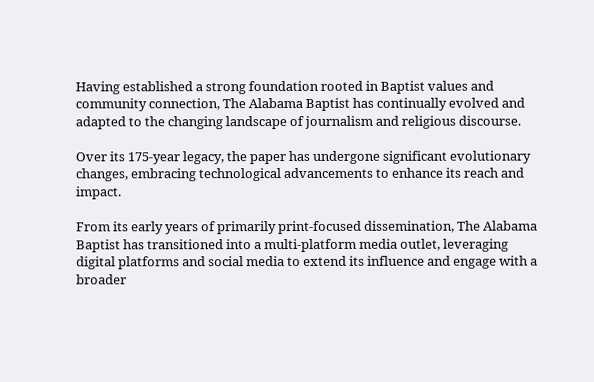Having established a strong foundation rooted in Baptist values and community connection, The Alabama Baptist has continually evolved and adapted to the changing landscape of journalism and religious discourse.

Over its 175-year legacy, the paper has undergone significant evolutionary changes, embracing technological advancements to enhance its reach and impact.

From its early years of primarily print-focused dissemination, The Alabama Baptist has transitioned into a multi-platform media outlet, leveraging digital platforms and social media to extend its influence and engage with a broader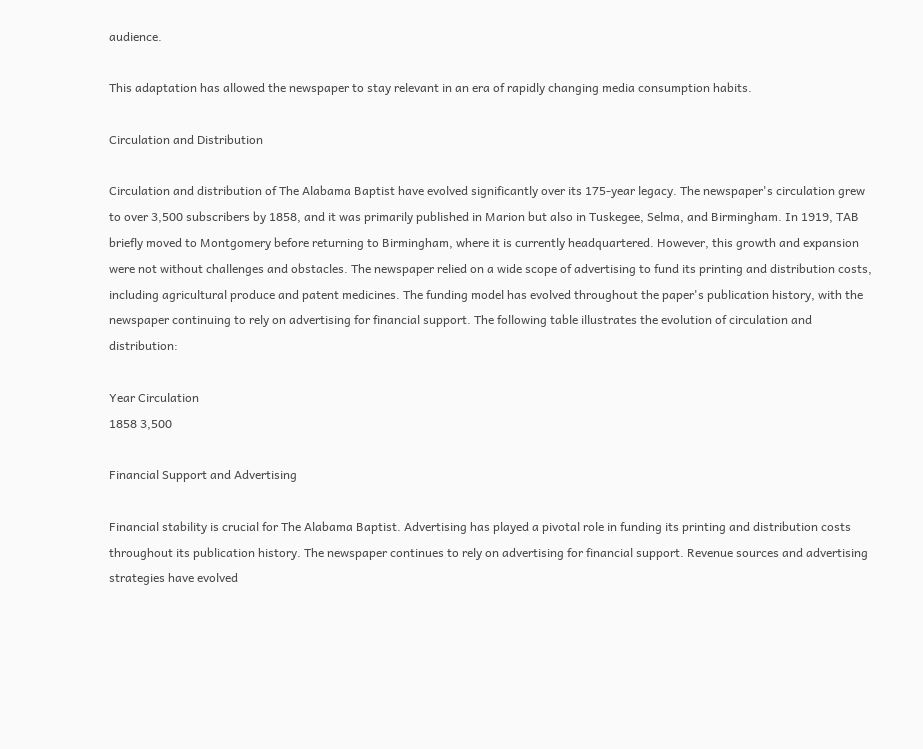audience.

This adaptation has allowed the newspaper to stay relevant in an era of rapidly changing media consumption habits.

Circulation and Distribution

Circulation and distribution of The Alabama Baptist have evolved significantly over its 175-year legacy. The newspaper's circulation grew to over 3,500 subscribers by 1858, and it was primarily published in Marion but also in Tuskegee, Selma, and Birmingham. In 1919, TAB briefly moved to Montgomery before returning to Birmingham, where it is currently headquartered. However, this growth and expansion were not without challenges and obstacles. The newspaper relied on a wide scope of advertising to fund its printing and distribution costs, including agricultural produce and patent medicines. The funding model has evolved throughout the paper's publication history, with the newspaper continuing to rely on advertising for financial support. The following table illustrates the evolution of circulation and distribution:

Year Circulation
1858 3,500

Financial Support and Advertising

Financial stability is crucial for The Alabama Baptist. Advertising has played a pivotal role in funding its printing and distribution costs throughout its publication history. The newspaper continues to rely on advertising for financial support. Revenue sources and advertising strategies have evolved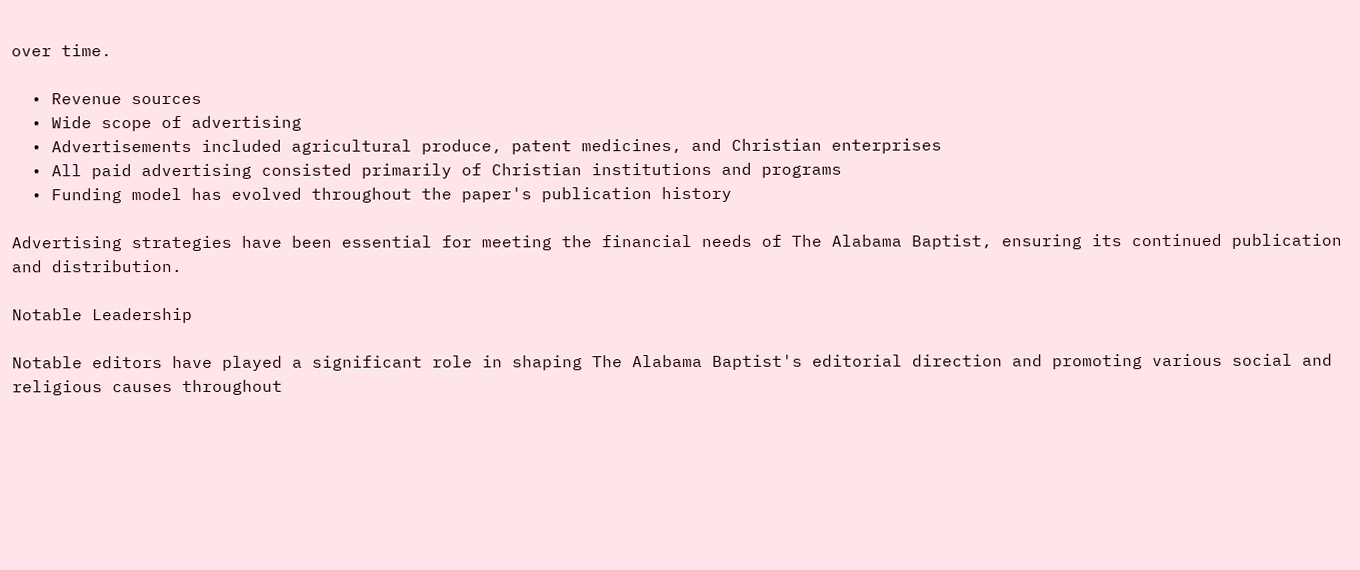over time.

  • Revenue sources
  • Wide scope of advertising
  • Advertisements included agricultural produce, patent medicines, and Christian enterprises
  • All paid advertising consisted primarily of Christian institutions and programs
  • Funding model has evolved throughout the paper's publication history

Advertising strategies have been essential for meeting the financial needs of The Alabama Baptist, ensuring its continued publication and distribution.

Notable Leadership

Notable editors have played a significant role in shaping The Alabama Baptist's editorial direction and promoting various social and religious causes throughout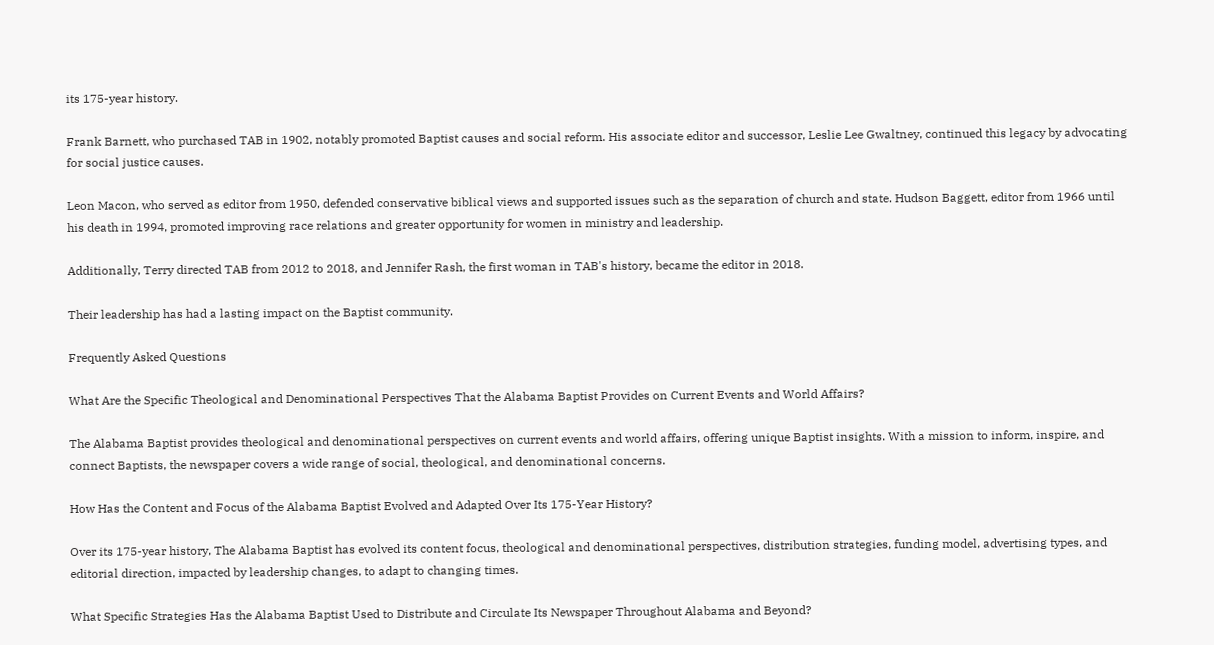its 175-year history.

Frank Barnett, who purchased TAB in 1902, notably promoted Baptist causes and social reform. His associate editor and successor, Leslie Lee Gwaltney, continued this legacy by advocating for social justice causes.

Leon Macon, who served as editor from 1950, defended conservative biblical views and supported issues such as the separation of church and state. Hudson Baggett, editor from 1966 until his death in 1994, promoted improving race relations and greater opportunity for women in ministry and leadership.

Additionally, Terry directed TAB from 2012 to 2018, and Jennifer Rash, the first woman in TAB's history, became the editor in 2018.

Their leadership has had a lasting impact on the Baptist community.

Frequently Asked Questions

What Are the Specific Theological and Denominational Perspectives That the Alabama Baptist Provides on Current Events and World Affairs?

The Alabama Baptist provides theological and denominational perspectives on current events and world affairs, offering unique Baptist insights. With a mission to inform, inspire, and connect Baptists, the newspaper covers a wide range of social, theological, and denominational concerns.

How Has the Content and Focus of the Alabama Baptist Evolved and Adapted Over Its 175-Year History?

Over its 175-year history, The Alabama Baptist has evolved its content focus, theological and denominational perspectives, distribution strategies, funding model, advertising types, and editorial direction, impacted by leadership changes, to adapt to changing times.

What Specific Strategies Has the Alabama Baptist Used to Distribute and Circulate Its Newspaper Throughout Alabama and Beyond?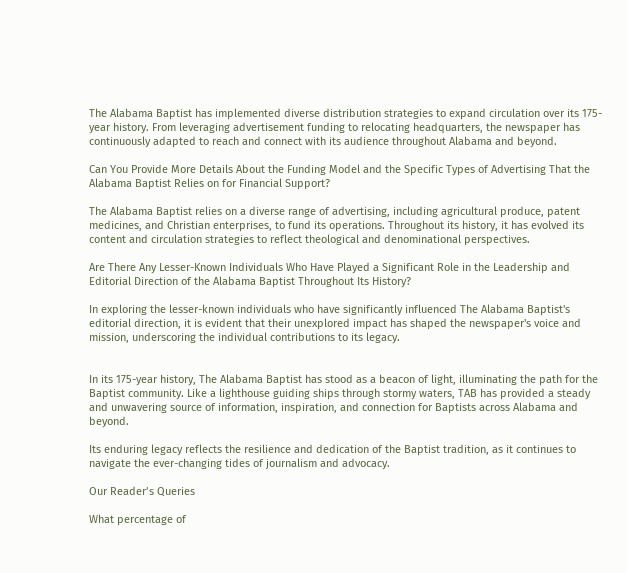The Alabama Baptist has implemented diverse distribution strategies to expand circulation over its 175-year history. From leveraging advertisement funding to relocating headquarters, the newspaper has continuously adapted to reach and connect with its audience throughout Alabama and beyond.

Can You Provide More Details About the Funding Model and the Specific Types of Advertising That the Alabama Baptist Relies on for Financial Support?

The Alabama Baptist relies on a diverse range of advertising, including agricultural produce, patent medicines, and Christian enterprises, to fund its operations. Throughout its history, it has evolved its content and circulation strategies to reflect theological and denominational perspectives.

Are There Any Lesser-Known Individuals Who Have Played a Significant Role in the Leadership and Editorial Direction of the Alabama Baptist Throughout Its History?

In exploring the lesser-known individuals who have significantly influenced The Alabama Baptist's editorial direction, it is evident that their unexplored impact has shaped the newspaper's voice and mission, underscoring the individual contributions to its legacy.


In its 175-year history, The Alabama Baptist has stood as a beacon of light, illuminating the path for the Baptist community. Like a lighthouse guiding ships through stormy waters, TAB has provided a steady and unwavering source of information, inspiration, and connection for Baptists across Alabama and beyond.

Its enduring legacy reflects the resilience and dedication of the Baptist tradition, as it continues to navigate the ever-changing tides of journalism and advocacy.

Our Reader’s Queries

What percentage of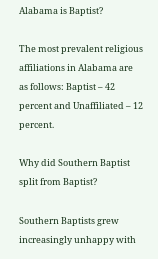Alabama is Baptist?

The most prevalent religious affiliations in Alabama are as follows: Baptist – 42 percent and Unaffiliated – 12 percent.

Why did Southern Baptist split from Baptist?

Southern Baptists grew increasingly unhappy with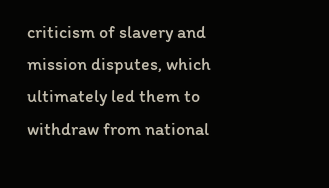criticism of slavery and mission disputes, which ultimately led them to withdraw from national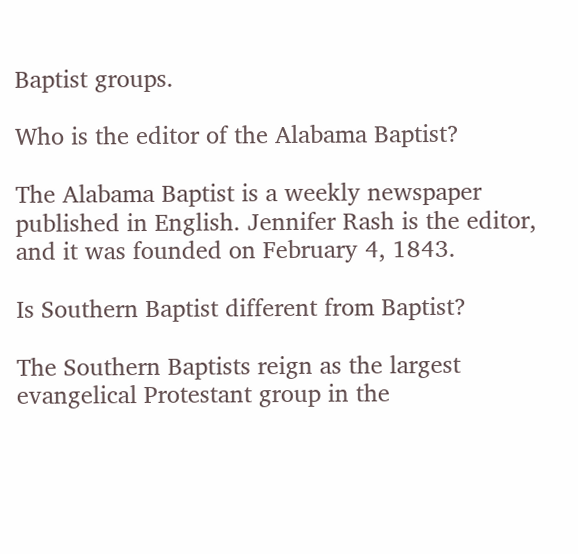Baptist groups.

Who is the editor of the Alabama Baptist?

The Alabama Baptist is a weekly newspaper published in English. Jennifer Rash is the editor, and it was founded on February 4, 1843.

Is Southern Baptist different from Baptist?

The Southern Baptists reign as the largest evangelical Protestant group in the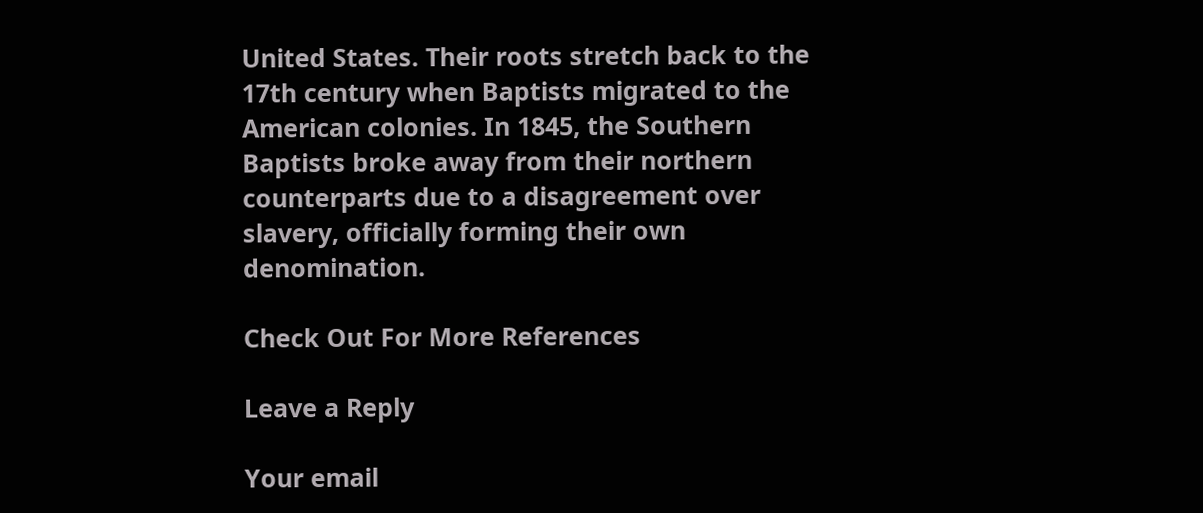United States. Their roots stretch back to the 17th century when Baptists migrated to the American colonies. In 1845, the Southern Baptists broke away from their northern counterparts due to a disagreement over slavery, officially forming their own denomination.

Check Out For More References

Leave a Reply

Your email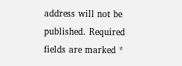address will not be published. Required fields are marked *